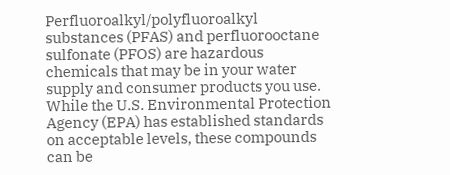Perfluoroalkyl/polyfluoroalkyl substances (PFAS) and perfluorooctane sulfonate (PFOS) are hazardous chemicals that may be in your water supply and consumer products you use. While the U.S. Environmental Protection Agency (EPA) has established standards on acceptable levels, these compounds can be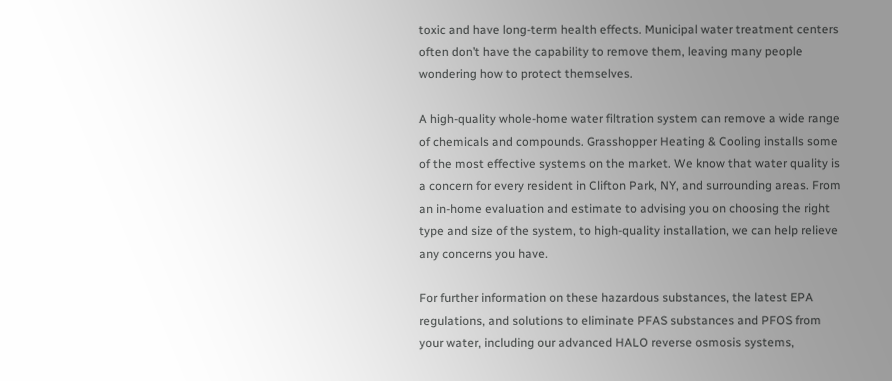toxic and have long-term health effects. Municipal water treatment centers often don’t have the capability to remove them, leaving many people wondering how to protect themselves.

A high-quality whole-home water filtration system can remove a wide range of chemicals and compounds. Grasshopper Heating & Cooling installs some of the most effective systems on the market. We know that water quality is a concern for every resident in Clifton Park, NY, and surrounding areas. From an in-home evaluation and estimate to advising you on choosing the right type and size of the system, to high-quality installation, we can help relieve any concerns you have.

For further information on these hazardous substances, the latest EPA regulations, and solutions to eliminate PFAS substances and PFOS from your water, including our advanced HALO reverse osmosis systems,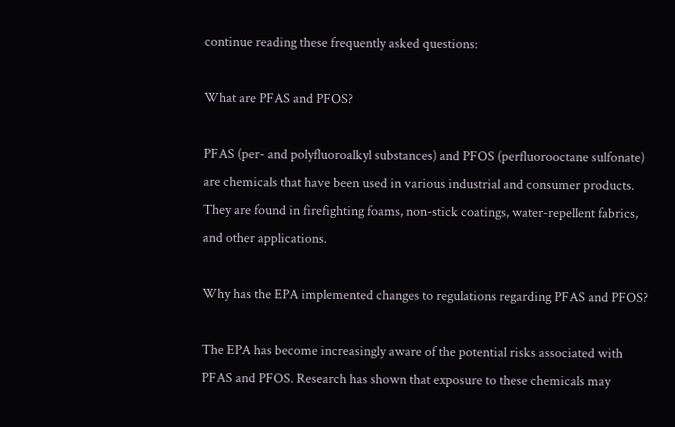continue reading these frequently asked questions:

What are PFAS and PFOS?

PFAS (per- and polyfluoroalkyl substances) and PFOS (perfluorooctane sulfonate) are chemicals that have been used in various industrial and consumer products. They are found in firefighting foams, non-stick coatings, water-repellent fabrics, and other applications.

Why has the EPA implemented changes to regulations regarding PFAS and PFOS?

The EPA has become increasingly aware of the potential risks associated with PFAS and PFOS. Research has shown that exposure to these chemicals may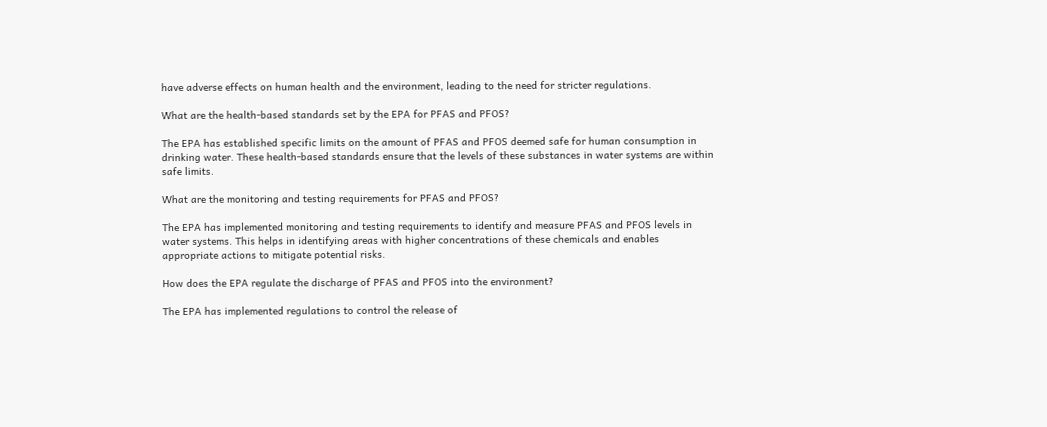have adverse effects on human health and the environment, leading to the need for stricter regulations.

What are the health-based standards set by the EPA for PFAS and PFOS?

The EPA has established specific limits on the amount of PFAS and PFOS deemed safe for human consumption in drinking water. These health-based standards ensure that the levels of these substances in water systems are within safe limits.

What are the monitoring and testing requirements for PFAS and PFOS?

The EPA has implemented monitoring and testing requirements to identify and measure PFAS and PFOS levels in water systems. This helps in identifying areas with higher concentrations of these chemicals and enables appropriate actions to mitigate potential risks.

How does the EPA regulate the discharge of PFAS and PFOS into the environment?

The EPA has implemented regulations to control the release of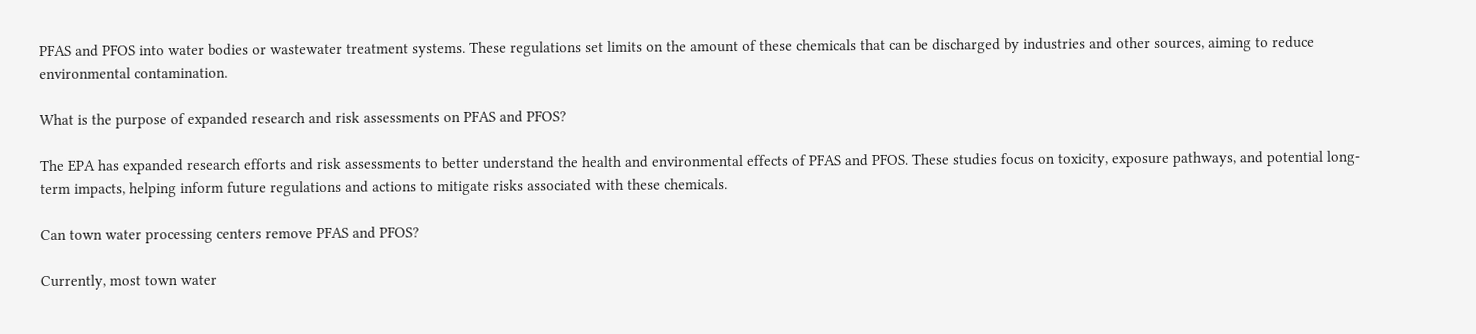PFAS and PFOS into water bodies or wastewater treatment systems. These regulations set limits on the amount of these chemicals that can be discharged by industries and other sources, aiming to reduce environmental contamination.

What is the purpose of expanded research and risk assessments on PFAS and PFOS?

The EPA has expanded research efforts and risk assessments to better understand the health and environmental effects of PFAS and PFOS. These studies focus on toxicity, exposure pathways, and potential long-term impacts, helping inform future regulations and actions to mitigate risks associated with these chemicals.

Can town water processing centers remove PFAS and PFOS?

Currently, most town water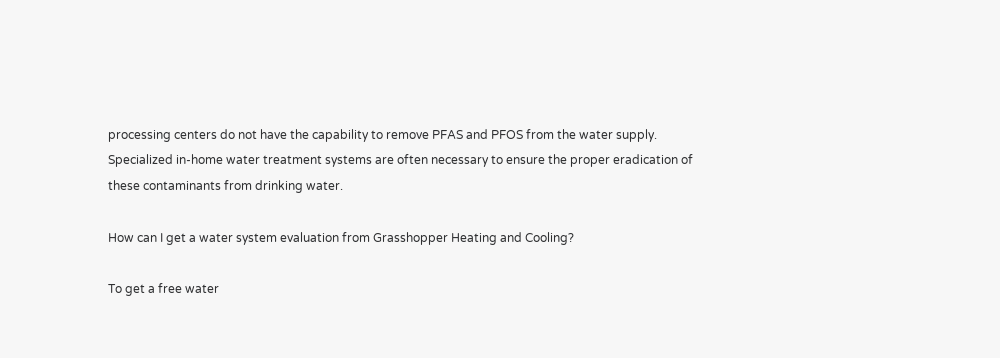processing centers do not have the capability to remove PFAS and PFOS from the water supply. Specialized in-home water treatment systems are often necessary to ensure the proper eradication of these contaminants from drinking water.

How can I get a water system evaluation from Grasshopper Heating and Cooling?

To get a free water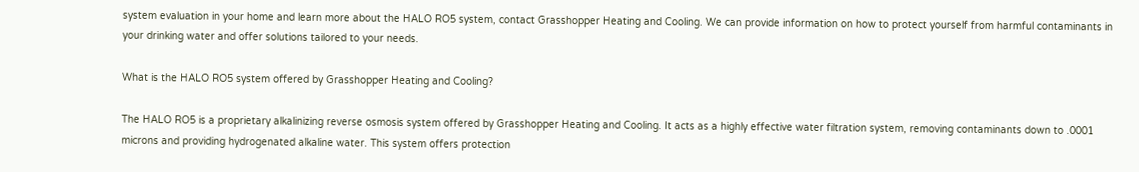system evaluation in your home and learn more about the HALO RO5 system, contact Grasshopper Heating and Cooling. We can provide information on how to protect yourself from harmful contaminants in your drinking water and offer solutions tailored to your needs.

What is the HALO RO5 system offered by Grasshopper Heating and Cooling?

The HALO RO5 is a proprietary alkalinizing reverse osmosis system offered by Grasshopper Heating and Cooling. It acts as a highly effective water filtration system, removing contaminants down to .0001 microns and providing hydrogenated alkaline water. This system offers protection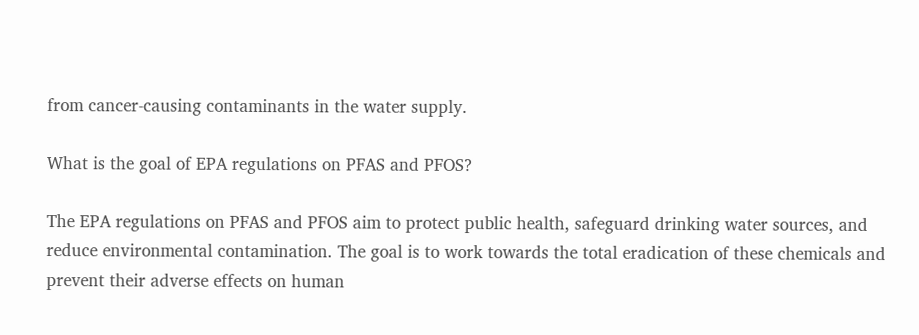from cancer-causing contaminants in the water supply.

What is the goal of EPA regulations on PFAS and PFOS?

The EPA regulations on PFAS and PFOS aim to protect public health, safeguard drinking water sources, and reduce environmental contamination. The goal is to work towards the total eradication of these chemicals and prevent their adverse effects on human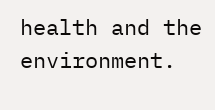health and the environment.